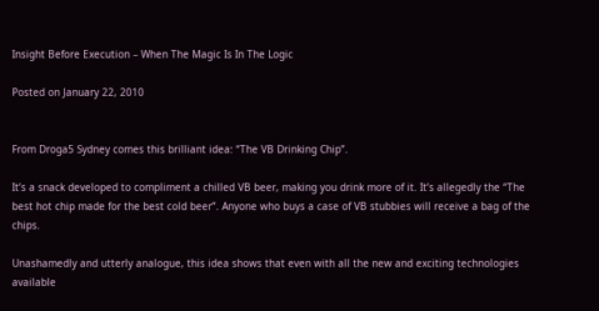Insight Before Execution – When The Magic Is In The Logic

Posted on January 22, 2010


From Droga5 Sydney comes this brilliant idea: “The VB Drinking Chip”.

It’s a snack developed to compliment a chilled VB beer, making you drink more of it. It’s allegedly the “The best hot chip made for the best cold beer”. Anyone who buys a case of VB stubbies will receive a bag of the chips.

Unashamedly and utterly analogue, this idea shows that even with all the new and exciting technologies available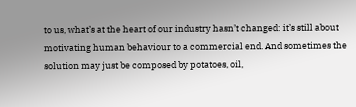to us, what’s at the heart of our industry hasn’t changed: it’s still about motivating human behaviour to a commercial end. And sometimes the solution may just be composed by potatoes, oil,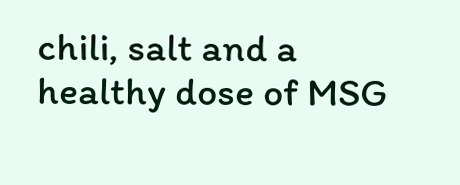chili, salt and a healthy dose of MSG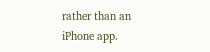rather than an iPhone app.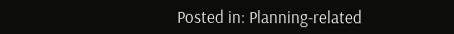Posted in: Planning-related